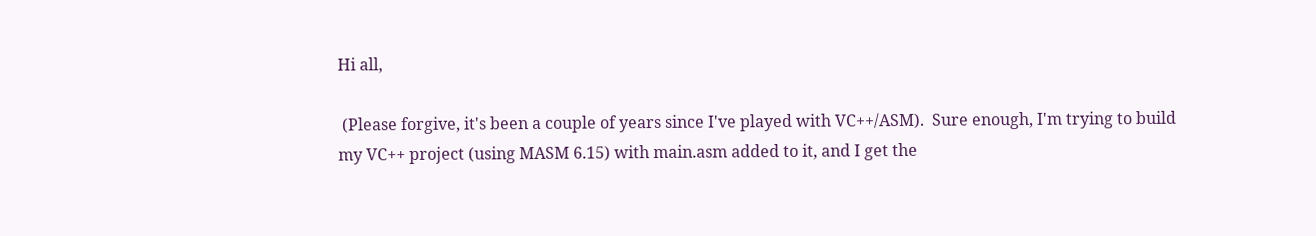Hi all,

 (Please forgive, it's been a couple of years since I've played with VC++/ASM).  Sure enough, I'm trying to build my VC++ project (using MASM 6.15) with main.asm added to it, and I get the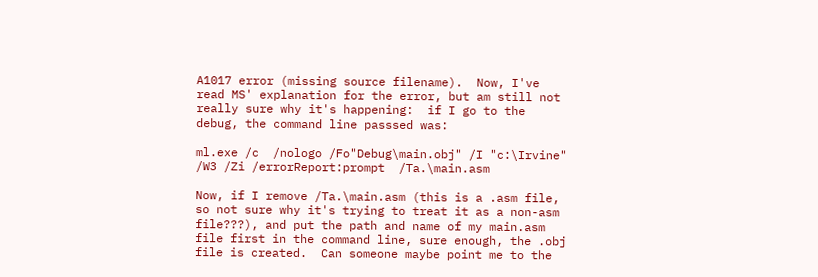A1017 error (missing source filename).  Now, I've read MS' explanation for the error, but am still not really sure why it's happening:  if I go to the debug, the command line passsed was:

ml.exe /c  /nologo /Fo"Debug\main.obj" /I "c:\Irvine" /W3 /Zi /errorReport:prompt  /Ta.\main.asm

Now, if I remove /Ta.\main.asm (this is a .asm file, so not sure why it's trying to treat it as a non-asm file???), and put the path and name of my main.asm file first in the command line, sure enough, the .obj file is created.  Can someone maybe point me to the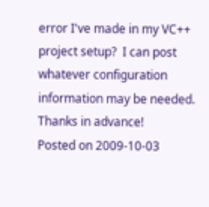error I've made in my VC++ project setup?  I can post whatever configuration information may be needed.  Thanks in advance!
Posted on 2009-10-03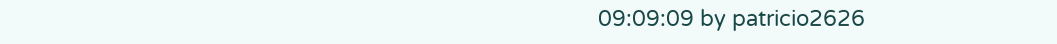09:09:09 by patricio2626